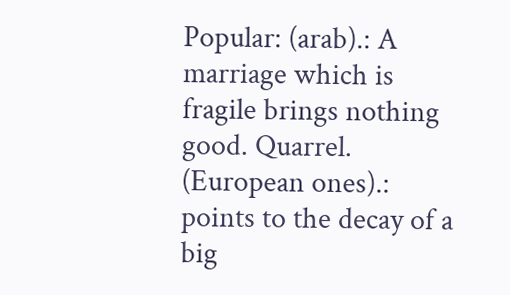Popular: (arab).: A marriage which is fragile brings nothing good. Quarrel. (European ones).: points to the decay of a big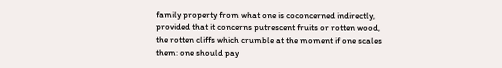family property from what one is coconcerned indirectly, provided that it concerns putrescent fruits or rotten wood, the rotten cliffs which crumble at the moment if one scales them: one should pay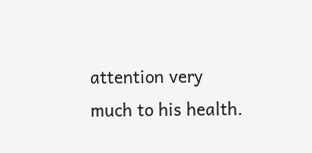attention very much to his health.